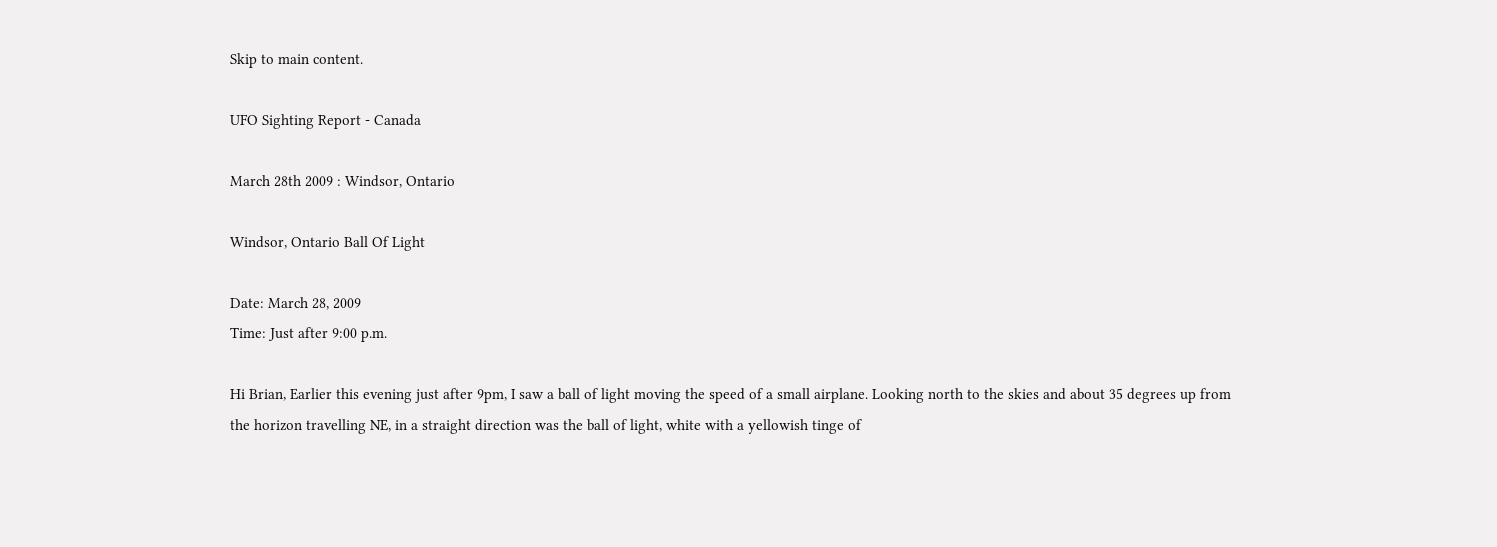Skip to main content.

UFO Sighting Report - Canada

March 28th 2009 : Windsor, Ontario

Windsor, Ontario Ball Of Light

Date: March 28, 2009
Time: Just after 9:00 p.m.

Hi Brian, Earlier this evening just after 9pm, I saw a ball of light moving the speed of a small airplane. Looking north to the skies and about 35 degrees up from the horizon travelling NE, in a straight direction was the ball of light, white with a yellowish tinge of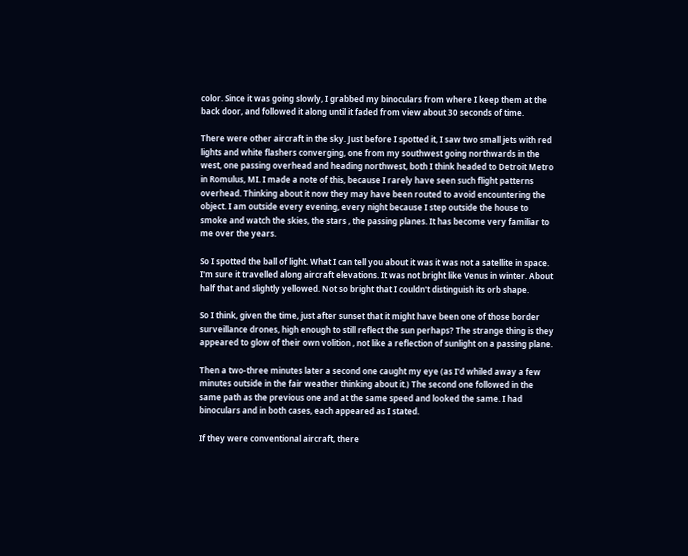color. Since it was going slowly, I grabbed my binoculars from where I keep them at the back door, and followed it along until it faded from view about 30 seconds of time.

There were other aircraft in the sky. Just before I spotted it, I saw two small jets with red lights and white flashers converging, one from my southwest going northwards in the west, one passing overhead and heading northwest, both I think headed to Detroit Metro in Romulus, MI. I made a note of this, because I rarely have seen such flight patterns overhead. Thinking about it now they may have been routed to avoid encountering the object. I am outside every evening, every night because I step outside the house to smoke and watch the skies, the stars , the passing planes. It has become very familiar to me over the years.

So I spotted the ball of light. What I can tell you about it was it was not a satellite in space. I'm sure it travelled along aircraft elevations. It was not bright like Venus in winter. About half that and slightly yellowed. Not so bright that I couldn't distinguish its orb shape.

So I think, given the time, just after sunset that it might have been one of those border surveillance drones, high enough to still reflect the sun perhaps? The strange thing is they appeared to glow of their own volition , not like a reflection of sunlight on a passing plane.

Then a two-three minutes later a second one caught my eye (as I'd whiled away a few minutes outside in the fair weather thinking about it.) The second one followed in the same path as the previous one and at the same speed and looked the same. I had binoculars and in both cases, each appeared as I stated.

If they were conventional aircraft, there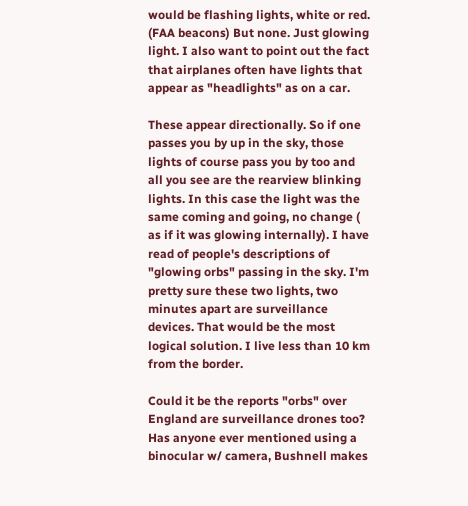would be flashing lights, white or red. (FAA beacons) But none. Just glowing light. I also want to point out the fact that airplanes often have lights that appear as "headlights" as on a car.

These appear directionally. So if one passes you by up in the sky, those lights of course pass you by too and all you see are the rearview blinking lights. In this case the light was the same coming and going, no change ( as if it was glowing internally). I have read of people's descriptions of "glowing orbs" passing in the sky. I'm pretty sure these two lights, two minutes apart are surveillance devices. That would be the most logical solution. I live less than 10 km from the border.

Could it be the reports "orbs" over England are surveillance drones too? Has anyone ever mentioned using a binocular w/ camera, Bushnell makes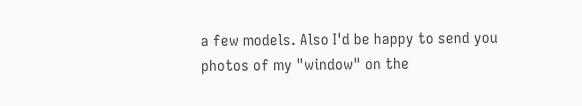a few models. Also I'd be happy to send you photos of my "window" on the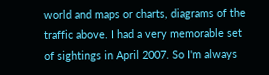world and maps or charts, diagrams of the traffic above. I had a very memorable set of sightings in April 2007. So I'm always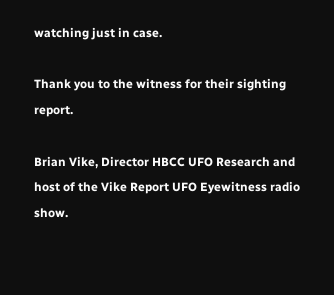watching just in case.

Thank you to the witness for their sighting report.

Brian Vike, Director HBCC UFO Research and host of the Vike Report UFO Eyewitness radio show.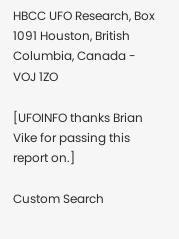HBCC UFO Research, Box 1091 Houston, British Columbia, Canada - VOJ 1ZO

[UFOINFO thanks Brian Vike for passing this report on.]

Custom Search